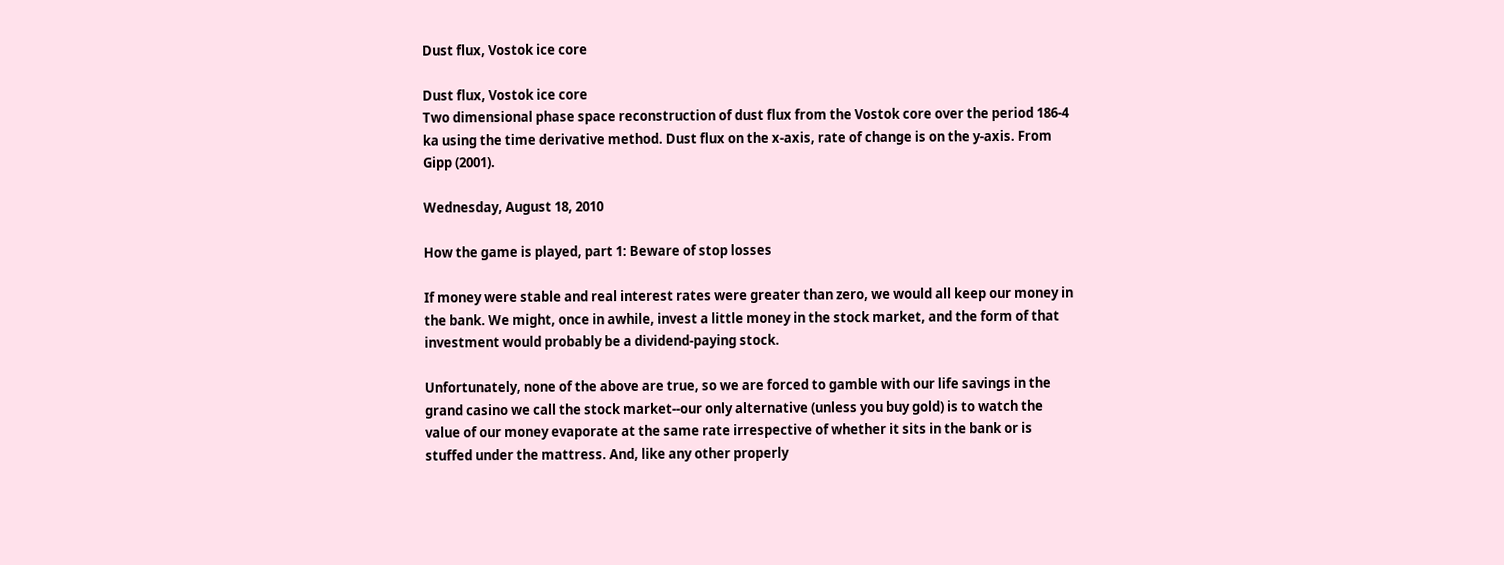Dust flux, Vostok ice core

Dust flux, Vostok ice core
Two dimensional phase space reconstruction of dust flux from the Vostok core over the period 186-4 ka using the time derivative method. Dust flux on the x-axis, rate of change is on the y-axis. From Gipp (2001).

Wednesday, August 18, 2010

How the game is played, part 1: Beware of stop losses

If money were stable and real interest rates were greater than zero, we would all keep our money in the bank. We might, once in awhile, invest a little money in the stock market, and the form of that investment would probably be a dividend-paying stock.

Unfortunately, none of the above are true, so we are forced to gamble with our life savings in the grand casino we call the stock market--our only alternative (unless you buy gold) is to watch the value of our money evaporate at the same rate irrespective of whether it sits in the bank or is stuffed under the mattress. And, like any other properly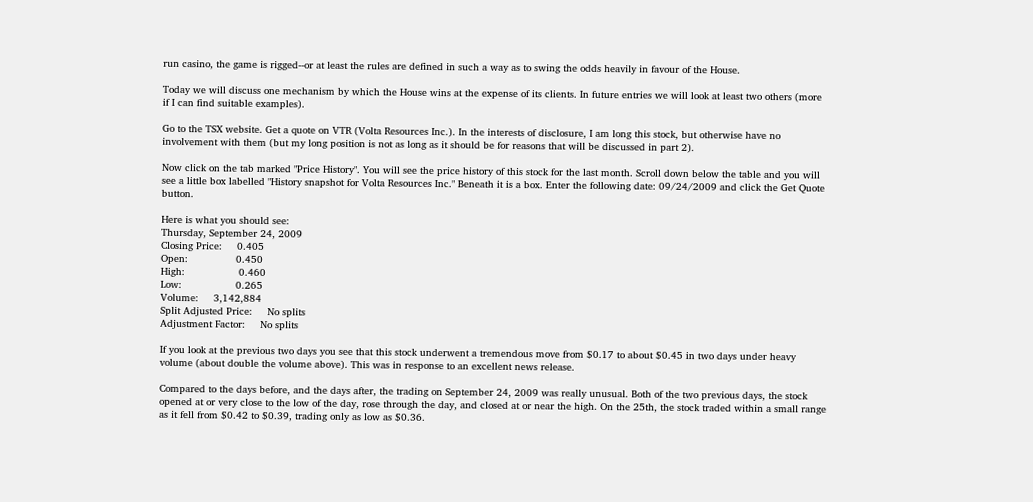run casino, the game is rigged--or at least the rules are defined in such a way as to swing the odds heavily in favour of the House.

Today we will discuss one mechanism by which the House wins at the expense of its clients. In future entries we will look at least two others (more if I can find suitable examples).

Go to the TSX website. Get a quote on VTR (Volta Resources Inc.). In the interests of disclosure, I am long this stock, but otherwise have no involvement with them (but my long position is not as long as it should be for reasons that will be discussed in part 2).

Now click on the tab marked "Price History". You will see the price history of this stock for the last month. Scroll down below the table and you will see a little box labelled "History snapshot for Volta Resources Inc." Beneath it is a box. Enter the following date: 09/24/2009 and click the Get Quote button.

Here is what you should see:
Thursday, September 24, 2009
Closing Price:     0.405
Open:                0.450
High:                  0.460
Low:                  0.265
Volume:     3,142,884
Split Adjusted Price:     No splits
Adjustment Factor:     No splits

If you look at the previous two days you see that this stock underwent a tremendous move from $0.17 to about $0.45 in two days under heavy volume (about double the volume above). This was in response to an excellent news release.

Compared to the days before, and the days after, the trading on September 24, 2009 was really unusual. Both of the two previous days, the stock opened at or very close to the low of the day, rose through the day, and closed at or near the high. On the 25th, the stock traded within a small range as it fell from $0.42 to $0.39, trading only as low as $0.36.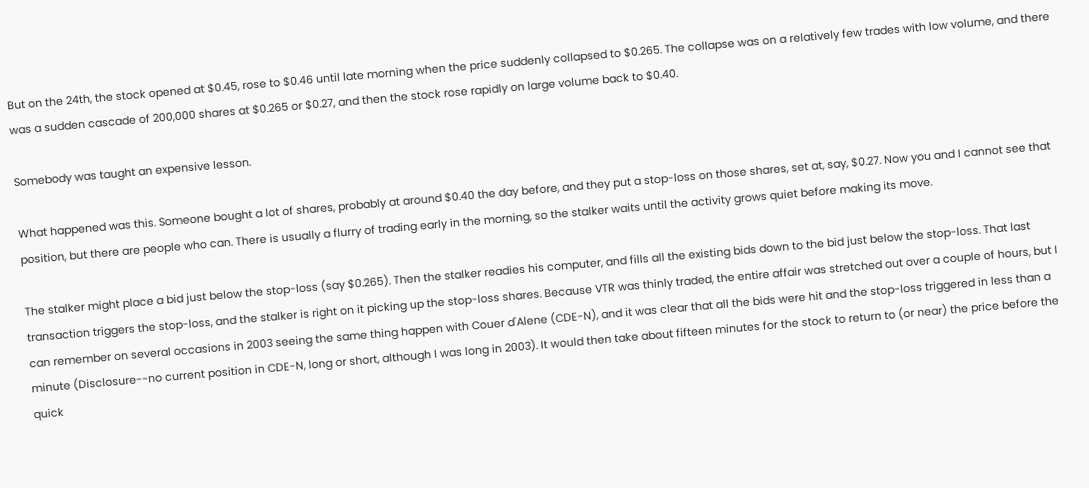But on the 24th, the stock opened at $0.45, rose to $0.46 until late morning when the price suddenly collapsed to $0.265. The collapse was on a relatively few trades with low volume, and there was a sudden cascade of 200,000 shares at $0.265 or $0.27, and then the stock rose rapidly on large volume back to $0.40.

Somebody was taught an expensive lesson.

What happened was this. Someone bought a lot of shares, probably at around $0.40 the day before, and they put a stop-loss on those shares, set at, say, $0.27. Now you and I cannot see that position, but there are people who can. There is usually a flurry of trading early in the morning, so the stalker waits until the activity grows quiet before making its move.

The stalker might place a bid just below the stop-loss (say $0.265). Then the stalker readies his computer, and fills all the existing bids down to the bid just below the stop-loss. That last transaction triggers the stop-loss, and the stalker is right on it picking up the stop-loss shares. Because VTR was thinly traded, the entire affair was stretched out over a couple of hours, but I can remember on several occasions in 2003 seeing the same thing happen with Couer d'Alene (CDE-N), and it was clear that all the bids were hit and the stop-loss triggered in less than a minute (Disclosure--no current position in CDE-N, long or short, although I was long in 2003). It would then take about fifteen minutes for the stock to return to (or near) the price before the quick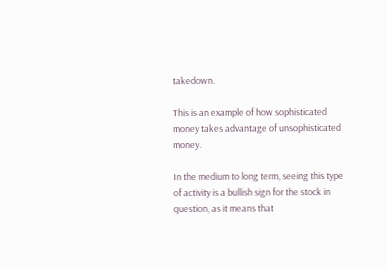takedown.

This is an example of how sophisticated money takes advantage of unsophisticated money.

In the medium to long term, seeing this type of activity is a bullish sign for the stock in question, as it means that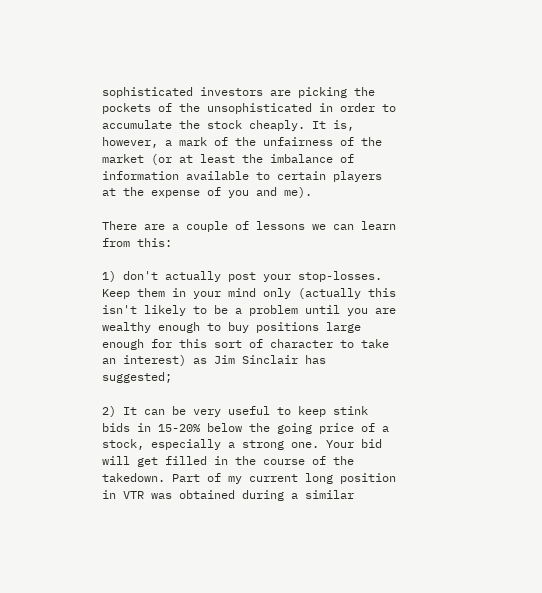sophisticated investors are picking the pockets of the unsophisticated in order to accumulate the stock cheaply. It is, however, a mark of the unfairness of the market (or at least the imbalance of information available to certain players at the expense of you and me).

There are a couple of lessons we can learn from this:

1) don't actually post your stop-losses. Keep them in your mind only (actually this isn't likely to be a problem until you are wealthy enough to buy positions large enough for this sort of character to take an interest) as Jim Sinclair has suggested;

2) It can be very useful to keep stink bids in 15-20% below the going price of a stock, especially a strong one. Your bid will get filled in the course of the takedown. Part of my current long position in VTR was obtained during a similar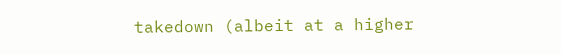takedown (albeit at a higher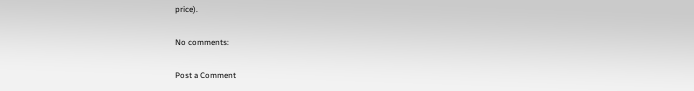price).

No comments:

Post a Comment